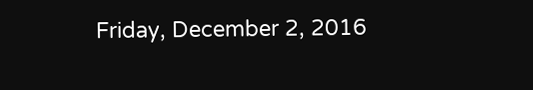Friday, December 2, 2016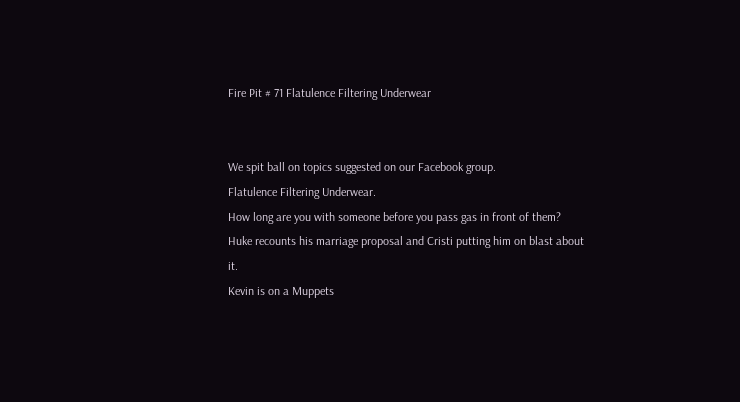Fire Pit # 71 Flatulence Filtering Underwear


We spit ball on topics suggested on our Facebook group.
Flatulence Filtering Underwear.
How long are you with someone before you pass gas in front of them?
Huke recounts his marriage proposal and Cristi putting him on blast about it.
Kevin is on a Muppets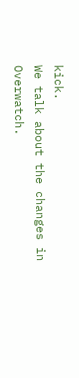kick.
We talk about the changes in Overwatch.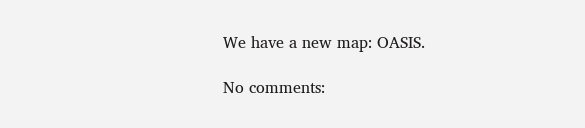We have a new map: OASIS.

No comments: